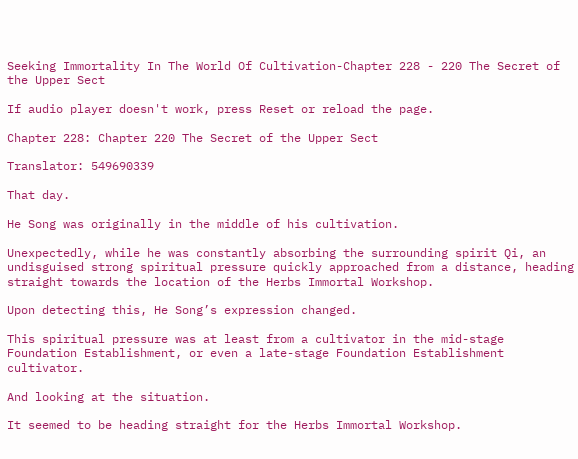Seeking Immortality In The World Of Cultivation-Chapter 228 - 220 The Secret of the Upper Sect

If audio player doesn't work, press Reset or reload the page.

Chapter 228: Chapter 220 The Secret of the Upper Sect

Translator: 549690339

That day.

He Song was originally in the middle of his cultivation.

Unexpectedly, while he was constantly absorbing the surrounding spirit Qi, an undisguised strong spiritual pressure quickly approached from a distance, heading straight towards the location of the Herbs Immortal Workshop.

Upon detecting this, He Song’s expression changed.

This spiritual pressure was at least from a cultivator in the mid-stage Foundation Establishment, or even a late-stage Foundation Establishment cultivator.

And looking at the situation.

It seemed to be heading straight for the Herbs Immortal Workshop.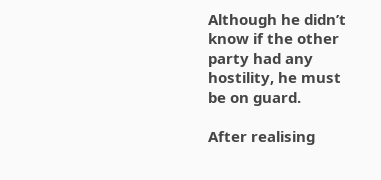Although he didn’t know if the other party had any hostility, he must be on guard.

After realising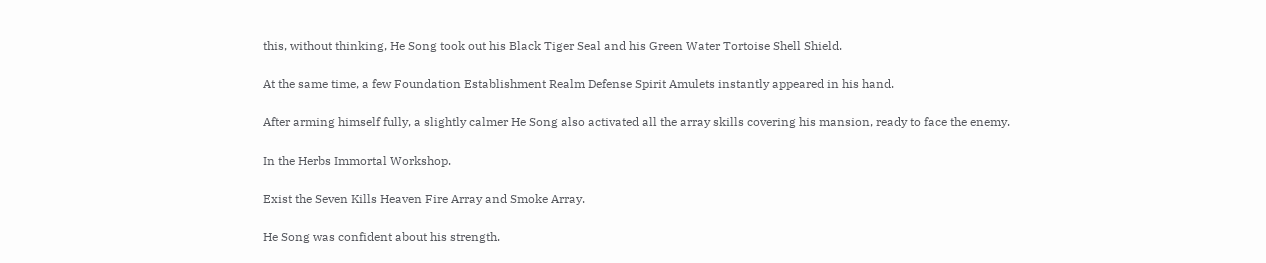this, without thinking, He Song took out his Black Tiger Seal and his Green Water Tortoise Shell Shield.

At the same time, a few Foundation Establishment Realm Defense Spirit Amulets instantly appeared in his hand.

After arming himself fully, a slightly calmer He Song also activated all the array skills covering his mansion, ready to face the enemy.

In the Herbs Immortal Workshop.

Exist the Seven Kills Heaven Fire Array and Smoke Array.

He Song was confident about his strength.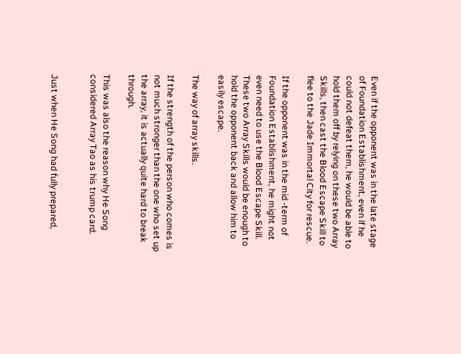Even if the opponent was in the late stage of Foundation Establishment, even if he could not defeat them, he would be able to hold them off by relying on these two Array Skills, then cast the Blood Escape Skill to flee to the Jade Immortal City for rescue.

If the opponent was in the mid -term of Foundation Establishment, he might not even need to use the Blood Escape Skill. These two Array Skills would be enough to hold the opponent back and allow him to easily escape.

The way of array skills.

If the strength of the person who comes is not much stronger than the one who set up the array, it is actually quite hard to break through.

This was also the reason why He Song considered Array Tao as his trump card.


Just when He Song had fully prepared,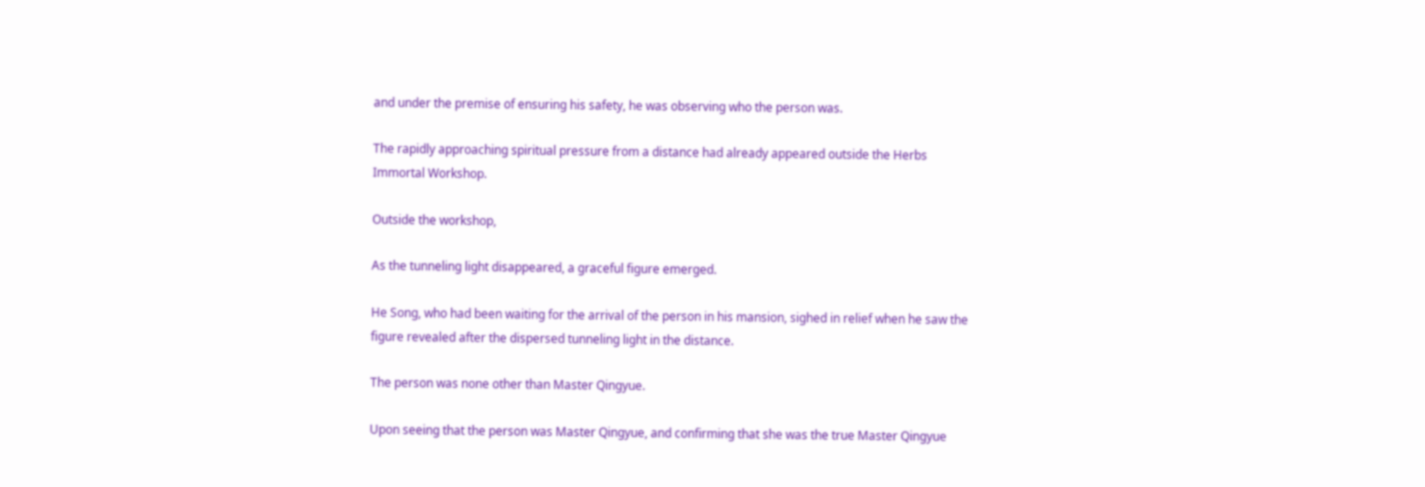and under the premise of ensuring his safety, he was observing who the person was.

The rapidly approaching spiritual pressure from a distance had already appeared outside the Herbs Immortal Workshop.

Outside the workshop,

As the tunneling light disappeared, a graceful figure emerged.

He Song, who had been waiting for the arrival of the person in his mansion, sighed in relief when he saw the figure revealed after the dispersed tunneling light in the distance.

The person was none other than Master Qingyue.

Upon seeing that the person was Master Qingyue, and confirming that she was the true Master Qingyue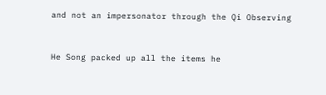and not an impersonator through the Qi Observing


He Song packed up all the items he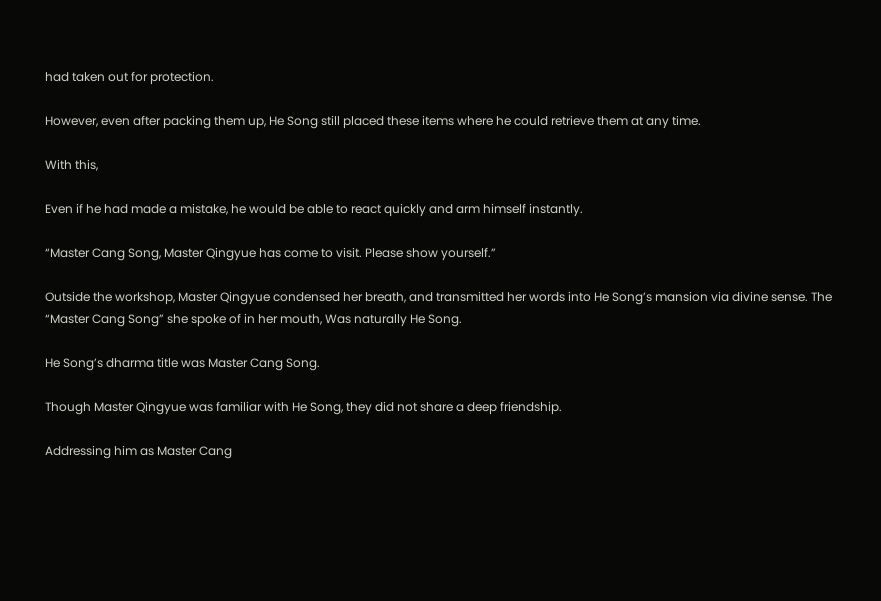had taken out for protection.

However, even after packing them up, He Song still placed these items where he could retrieve them at any time.

With this,

Even if he had made a mistake, he would be able to react quickly and arm himself instantly.

“Master Cang Song, Master Qingyue has come to visit. Please show yourself.”

Outside the workshop, Master Qingyue condensed her breath, and transmitted her words into He Song’s mansion via divine sense. The “Master Cang Song” she spoke of in her mouth, Was naturally He Song.

He Song’s dharma title was Master Cang Song.

Though Master Qingyue was familiar with He Song, they did not share a deep friendship.

Addressing him as Master Cang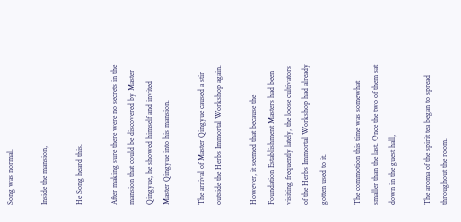Song was normal.

Inside the mansion,

He Song heard this.

After making sure there were no secrets in the mansion that could be discovered by Master Qingyue, he showed himself and invited Master Qingyue into his mansion.

The arrival of Master Qingyue caused a stir outside the Herbs Immortal Workshop again.

However, it seemed that because the Foundation Establishment Masters had been visiting frequently lately, the loose cultivators of the Herbs Immortal Workshop had already gotten used to it.

The commotion this time was somewhat smaller than the last. Once the two of them sat down in the guest hall,

The aroma of the spirit tea began to spread throughout the room.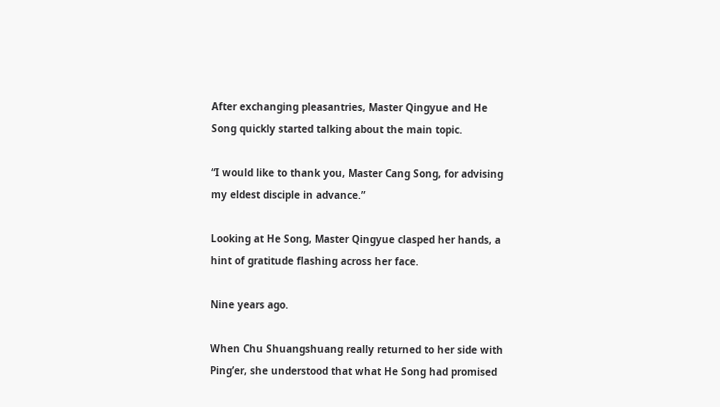After exchanging pleasantries, Master Qingyue and He Song quickly started talking about the main topic.

“I would like to thank you, Master Cang Song, for advising my eldest disciple in advance.”

Looking at He Song, Master Qingyue clasped her hands, a hint of gratitude flashing across her face.

Nine years ago.

When Chu Shuangshuang really returned to her side with Ping’er, she understood that what He Song had promised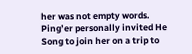her was not empty words. Ping’er personally invited He Song to join her on a trip to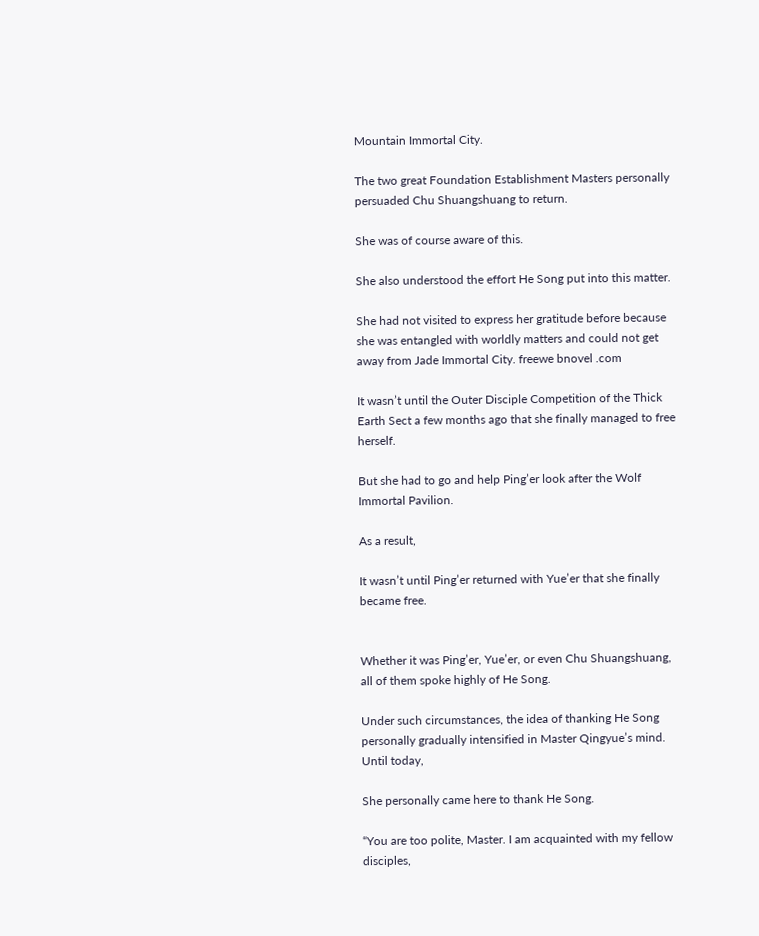Mountain Immortal City.

The two great Foundation Establishment Masters personally persuaded Chu Shuangshuang to return.

She was of course aware of this.

She also understood the effort He Song put into this matter.

She had not visited to express her gratitude before because she was entangled with worldly matters and could not get away from Jade Immortal City. freewe bnovel .com

It wasn’t until the Outer Disciple Competition of the Thick Earth Sect a few months ago that she finally managed to free herself.

But she had to go and help Ping’er look after the Wolf Immortal Pavilion.

As a result,

It wasn’t until Ping’er returned with Yue’er that she finally became free.


Whether it was Ping’er, Yue’er, or even Chu Shuangshuang, all of them spoke highly of He Song.

Under such circumstances, the idea of thanking He Song personally gradually intensified in Master Qingyue’s mind. Until today,

She personally came here to thank He Song.

“You are too polite, Master. I am acquainted with my fellow disciples,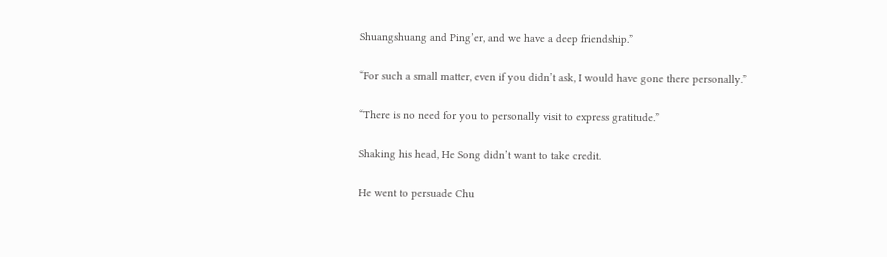Shuangshuang and Ping’er, and we have a deep friendship.”

“For such a small matter, even if you didn’t ask, I would have gone there personally.”

“There is no need for you to personally visit to express gratitude.”

Shaking his head, He Song didn’t want to take credit.

He went to persuade Chu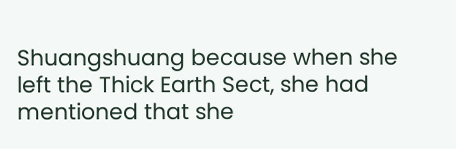Shuangshuang because when she left the Thick Earth Sect, she had mentioned that she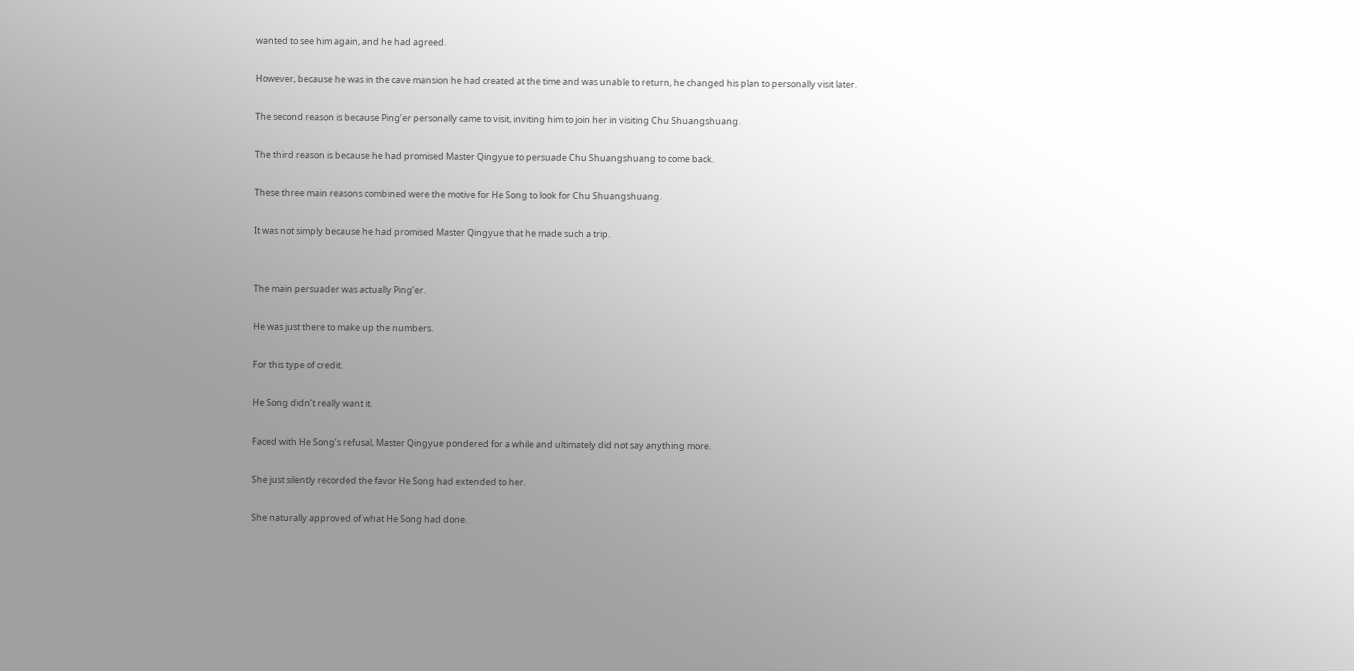wanted to see him again, and he had agreed.

However, because he was in the cave mansion he had created at the time and was unable to return, he changed his plan to personally visit later.

The second reason is because Ping’er personally came to visit, inviting him to join her in visiting Chu Shuangshuang.

The third reason is because he had promised Master Qingyue to persuade Chu Shuangshuang to come back.

These three main reasons combined were the motive for He Song to look for Chu Shuangshuang.

It was not simply because he had promised Master Qingyue that he made such a trip.


The main persuader was actually Ping’er.

He was just there to make up the numbers.

For this type of credit.

He Song didn’t really want it.

Faced with He Song’s refusal, Master Qingyue pondered for a while and ultimately did not say anything more.

She just silently recorded the favor He Song had extended to her.

She naturally approved of what He Song had done.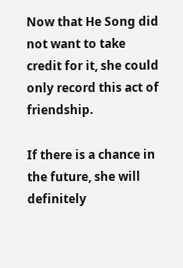Now that He Song did not want to take credit for it, she could only record this act of friendship.

If there is a chance in the future, she will definitely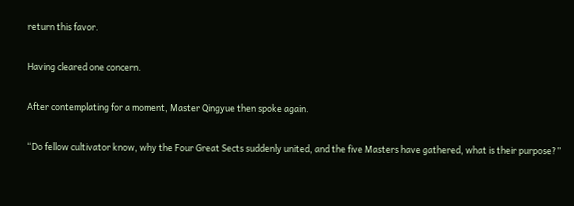return this favor.

Having cleared one concern.

After contemplating for a moment, Master Qingyue then spoke again.

“Do fellow cultivator know, why the Four Great Sects suddenly united, and the five Masters have gathered, what is their purpose?”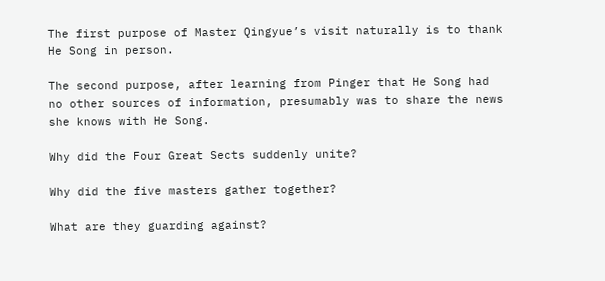The first purpose of Master Qingyue’s visit naturally is to thank He Song in person.

The second purpose, after learning from Pinger that He Song had no other sources of information, presumably was to share the news she knows with He Song.

Why did the Four Great Sects suddenly unite?

Why did the five masters gather together?

What are they guarding against?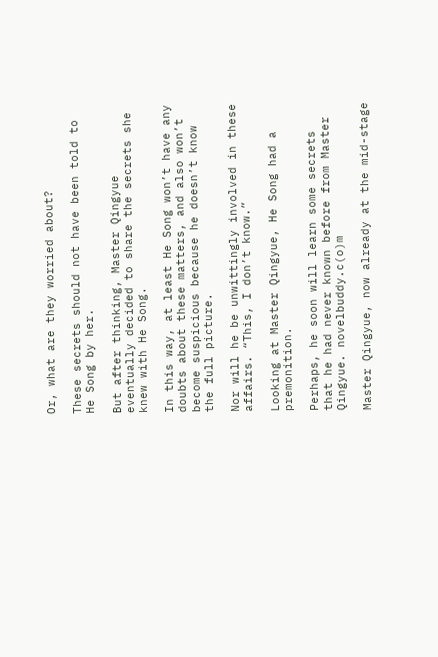Or, what are they worried about?

These secrets should not have been told to He Song by her.

But after thinking, Master Qingyue eventually decided to share the secrets she knew with He Song.

In this way, at least He Song won’t have any doubts about these matters, and also won’t become suspicious because he doesn’t know the full picture.

Nor will he be unwittingly involved in these affairs. “This, I don’t know.”

Looking at Master Qingyue, He Song had a premonition.

Perhaps, he soon will learn some secrets that he had never known before from Master Qingyue. novelbuddy.c(o)m

Master Qingyue, now already at the mid-stage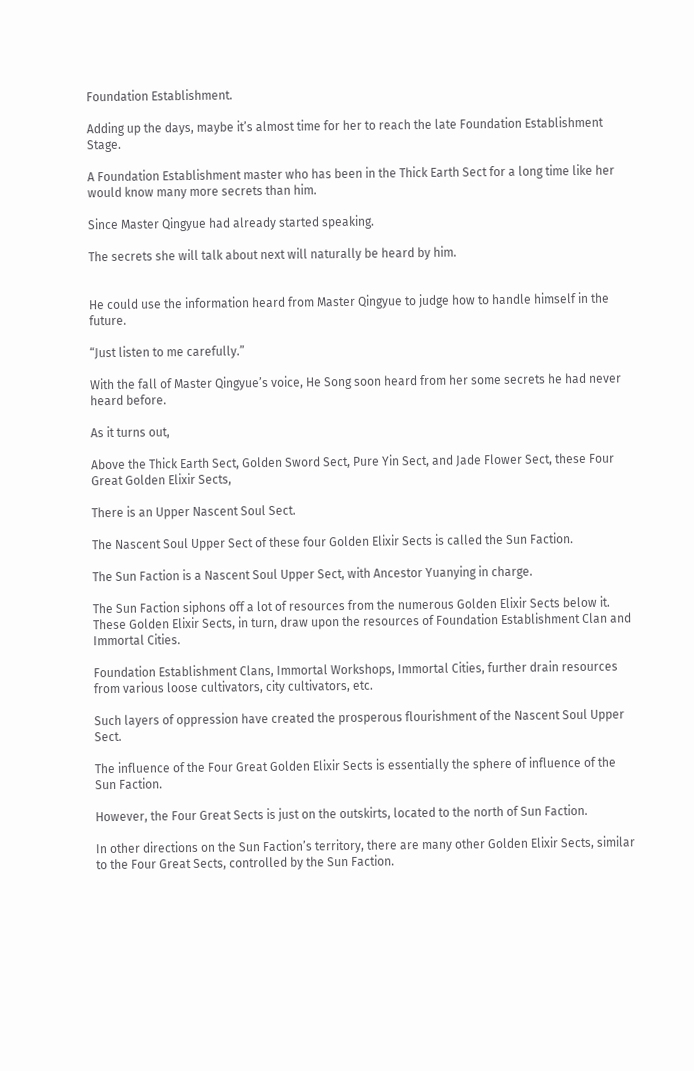Foundation Establishment.

Adding up the days, maybe it’s almost time for her to reach the late Foundation Establishment Stage.

A Foundation Establishment master who has been in the Thick Earth Sect for a long time like her would know many more secrets than him.

Since Master Qingyue had already started speaking.

The secrets she will talk about next will naturally be heard by him.


He could use the information heard from Master Qingyue to judge how to handle himself in the future.

“Just listen to me carefully.”

With the fall of Master Qingyue’s voice, He Song soon heard from her some secrets he had never heard before.

As it turns out,

Above the Thick Earth Sect, Golden Sword Sect, Pure Yin Sect, and Jade Flower Sect, these Four Great Golden Elixir Sects,

There is an Upper Nascent Soul Sect.

The Nascent Soul Upper Sect of these four Golden Elixir Sects is called the Sun Faction.

The Sun Faction is a Nascent Soul Upper Sect, with Ancestor Yuanying in charge.

The Sun Faction siphons off a lot of resources from the numerous Golden Elixir Sects below it. These Golden Elixir Sects, in turn, draw upon the resources of Foundation Establishment Clan and Immortal Cities.

Foundation Establishment Clans, Immortal Workshops, Immortal Cities, further drain resources from various loose cultivators, city cultivators, etc.

Such layers of oppression have created the prosperous flourishment of the Nascent Soul Upper Sect.

The influence of the Four Great Golden Elixir Sects is essentially the sphere of influence of the Sun Faction.

However, the Four Great Sects is just on the outskirts, located to the north of Sun Faction.

In other directions on the Sun Faction’s territory, there are many other Golden Elixir Sects, similar to the Four Great Sects, controlled by the Sun Faction.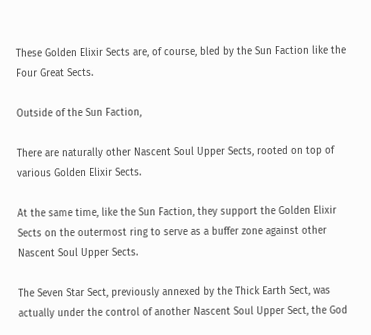These Golden Elixir Sects are, of course, bled by the Sun Faction like the Four Great Sects.

Outside of the Sun Faction,

There are naturally other Nascent Soul Upper Sects, rooted on top of various Golden Elixir Sects.

At the same time, like the Sun Faction, they support the Golden Elixir Sects on the outermost ring to serve as a buffer zone against other Nascent Soul Upper Sects.

The Seven Star Sect, previously annexed by the Thick Earth Sect, was actually under the control of another Nascent Soul Upper Sect, the God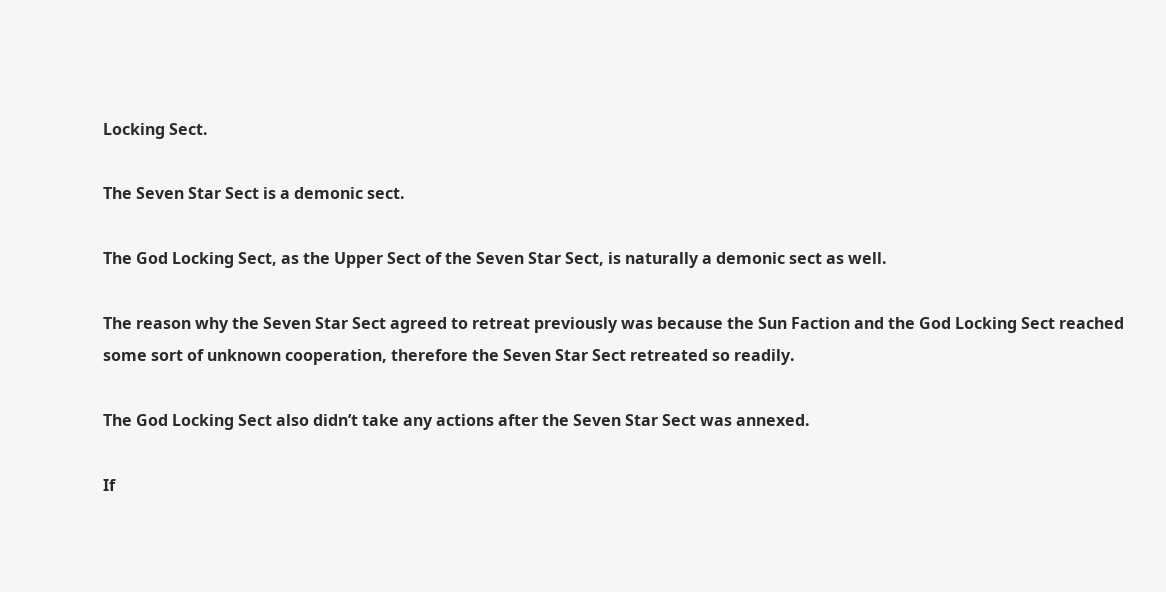Locking Sect.

The Seven Star Sect is a demonic sect.

The God Locking Sect, as the Upper Sect of the Seven Star Sect, is naturally a demonic sect as well.

The reason why the Seven Star Sect agreed to retreat previously was because the Sun Faction and the God Locking Sect reached some sort of unknown cooperation, therefore the Seven Star Sect retreated so readily.

The God Locking Sect also didn’t take any actions after the Seven Star Sect was annexed.

If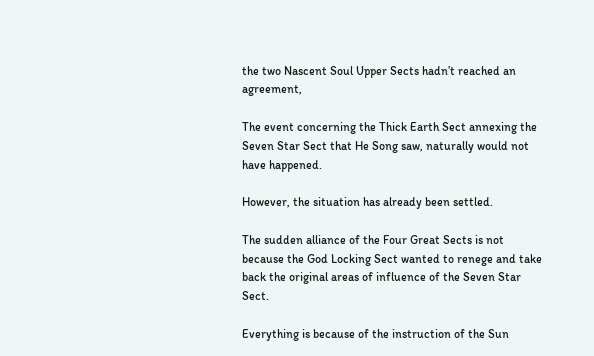the two Nascent Soul Upper Sects hadn’t reached an agreement,

The event concerning the Thick Earth Sect annexing the Seven Star Sect that He Song saw, naturally would not have happened.

However, the situation has already been settled.

The sudden alliance of the Four Great Sects is not because the God Locking Sect wanted to renege and take back the original areas of influence of the Seven Star Sect.

Everything is because of the instruction of the Sun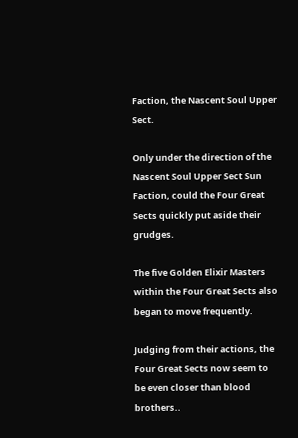Faction, the Nascent Soul Upper Sect.

Only under the direction of the Nascent Soul Upper Sect Sun Faction, could the Four Great Sects quickly put aside their grudges.

The five Golden Elixir Masters within the Four Great Sects also began to move frequently.

Judging from their actions, the Four Great Sects now seem to be even closer than blood brothers..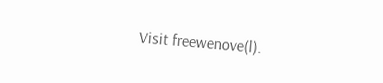Visit freewenove(l).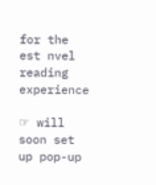for the est nvel reading experience

☞ will soon set up pop-up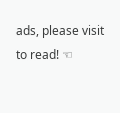ads, please visit to read! ☜